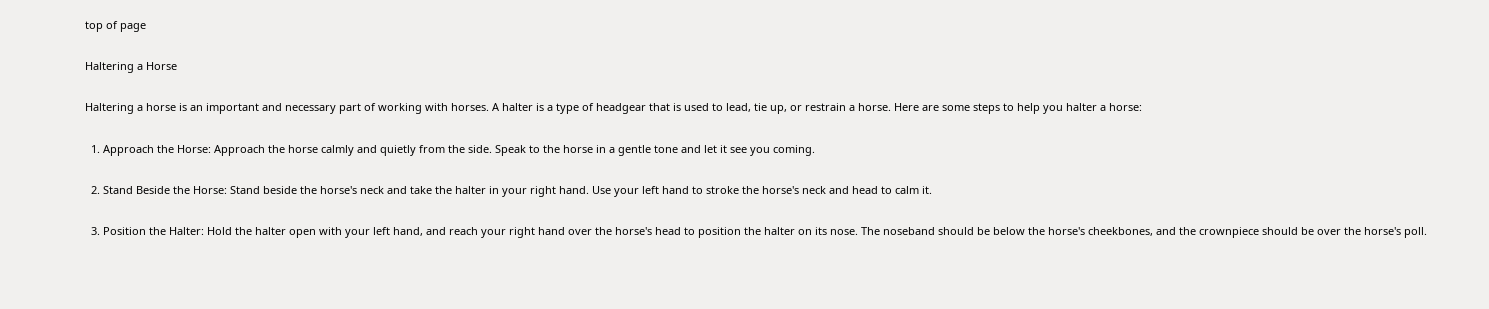top of page

Haltering a Horse

Haltering a horse is an important and necessary part of working with horses. A halter is a type of headgear that is used to lead, tie up, or restrain a horse. Here are some steps to help you halter a horse:

  1. Approach the Horse: Approach the horse calmly and quietly from the side. Speak to the horse in a gentle tone and let it see you coming.

  2. Stand Beside the Horse: Stand beside the horse's neck and take the halter in your right hand. Use your left hand to stroke the horse's neck and head to calm it.

  3. Position the Halter: Hold the halter open with your left hand, and reach your right hand over the horse's head to position the halter on its nose. The noseband should be below the horse's cheekbones, and the crownpiece should be over the horse's poll.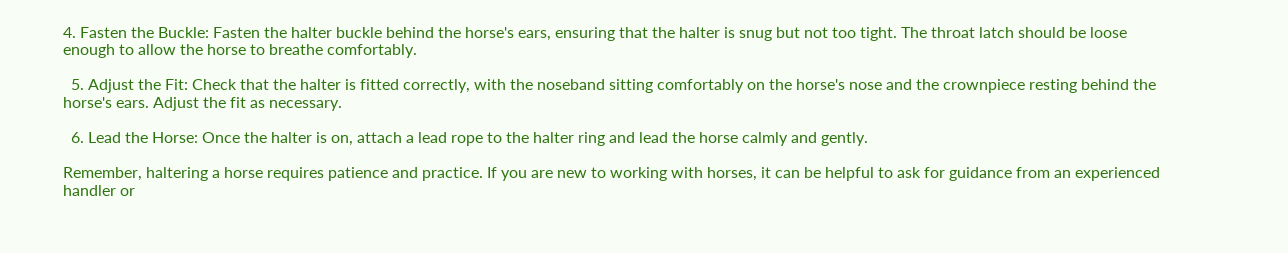4. Fasten the Buckle: Fasten the halter buckle behind the horse's ears, ensuring that the halter is snug but not too tight. The throat latch should be loose enough to allow the horse to breathe comfortably.

  5. Adjust the Fit: Check that the halter is fitted correctly, with the noseband sitting comfortably on the horse's nose and the crownpiece resting behind the horse's ears. Adjust the fit as necessary.

  6. Lead the Horse: Once the halter is on, attach a lead rope to the halter ring and lead the horse calmly and gently.

Remember, haltering a horse requires patience and practice. If you are new to working with horses, it can be helpful to ask for guidance from an experienced handler or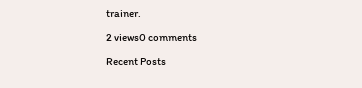trainer.

2 views0 comments

Recent Posts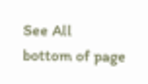See All
bottom of page